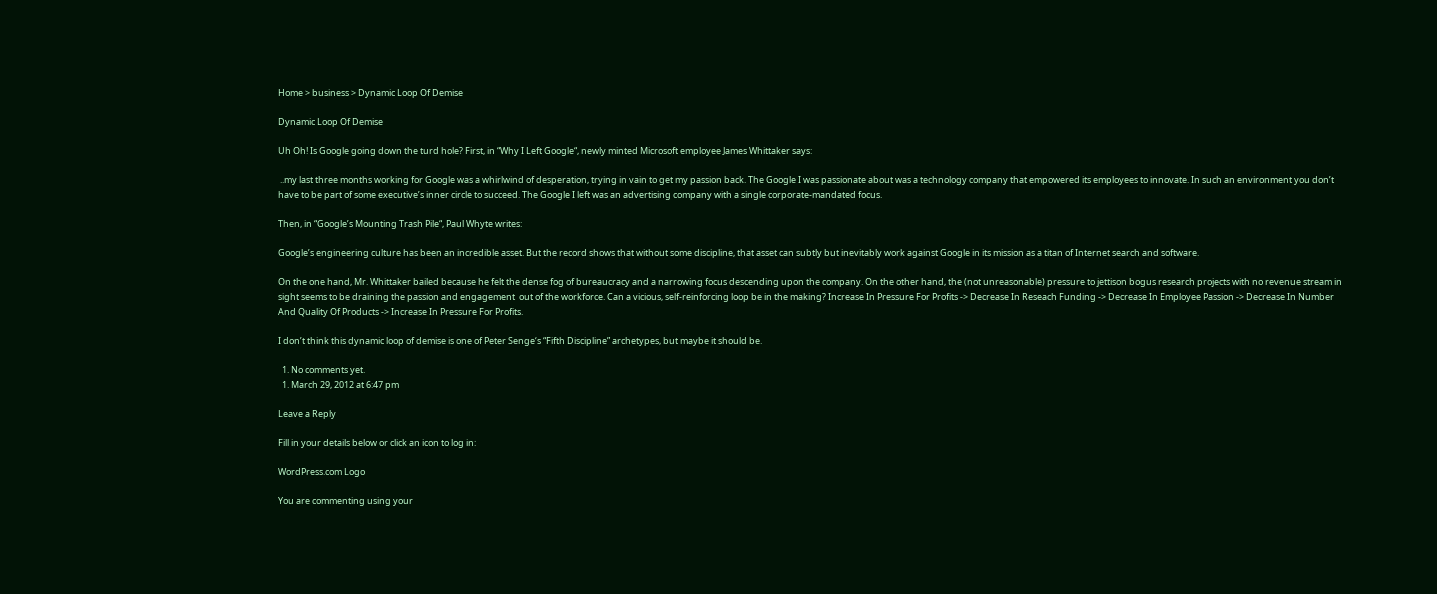Home > business > Dynamic Loop Of Demise

Dynamic Loop Of Demise

Uh Oh! Is Google going down the turd hole? First, in “Why I Left Google“, newly minted Microsoft employee James Whittaker says:

 ..my last three months working for Google was a whirlwind of desperation, trying in vain to get my passion back. The Google I was passionate about was a technology company that empowered its employees to innovate. In such an environment you don’t have to be part of some executive’s inner circle to succeed. The Google I left was an advertising company with a single corporate-mandated focus.

Then, in “Google’s Mounting Trash Pile“, Paul Whyte writes:

Google’s engineering culture has been an incredible asset. But the record shows that without some discipline, that asset can subtly but inevitably work against Google in its mission as a titan of Internet search and software.

On the one hand, Mr. Whittaker bailed because he felt the dense fog of bureaucracy and a narrowing focus descending upon the company. On the other hand, the (not unreasonable) pressure to jettison bogus research projects with no revenue stream in sight seems to be draining the passion and engagement  out of the workforce. Can a vicious, self-reinforcing loop be in the making? Increase In Pressure For Profits -> Decrease In Reseach Funding -> Decrease In Employee Passion -> Decrease In Number And Quality Of Products -> Increase In Pressure For Profits.

I don’t think this dynamic loop of demise is one of Peter Senge‘s “Fifth Discipline” archetypes, but maybe it should be.

  1. No comments yet.
  1. March 29, 2012 at 6:47 pm

Leave a Reply

Fill in your details below or click an icon to log in:

WordPress.com Logo

You are commenting using your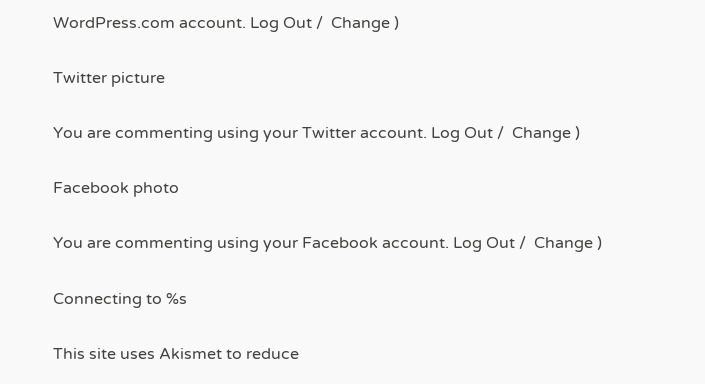WordPress.com account. Log Out /  Change )

Twitter picture

You are commenting using your Twitter account. Log Out /  Change )

Facebook photo

You are commenting using your Facebook account. Log Out /  Change )

Connecting to %s

This site uses Akismet to reduce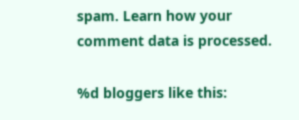spam. Learn how your comment data is processed.

%d bloggers like this: